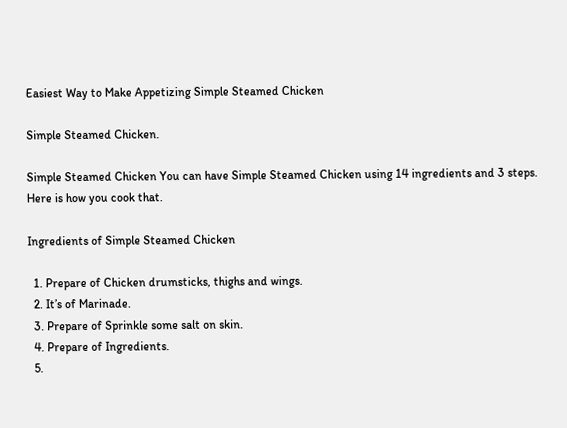Easiest Way to Make Appetizing Simple Steamed Chicken

Simple Steamed Chicken.

Simple Steamed Chicken You can have Simple Steamed Chicken using 14 ingredients and 3 steps. Here is how you cook that.

Ingredients of Simple Steamed Chicken

  1. Prepare of Chicken drumsticks, thighs and wings.
  2. It’s of Marinade.
  3. Prepare of Sprinkle some salt on skin.
  4. Prepare of Ingredients.
  5.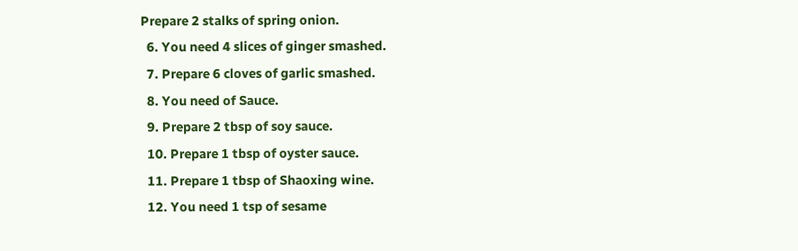Prepare 2 stalks of spring onion.
  6. You need 4 slices of ginger smashed.
  7. Prepare 6 cloves of garlic smashed.
  8. You need of Sauce.
  9. Prepare 2 tbsp of soy sauce.
  10. Prepare 1 tbsp of oyster sauce.
  11. Prepare 1 tbsp of Shaoxing wine.
  12. You need 1 tsp of sesame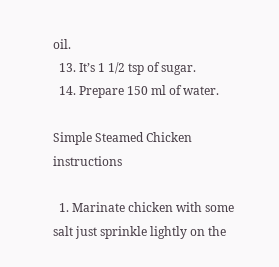oil.
  13. It’s 1 1/2 tsp of sugar.
  14. Prepare 150 ml of water.

Simple Steamed Chicken instructions

  1. Marinate chicken with some salt just sprinkle lightly on the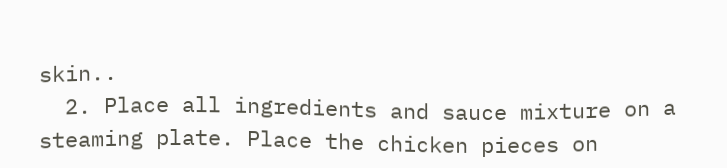skin..
  2. Place all ingredients and sauce mixture on a steaming plate. Place the chicken pieces on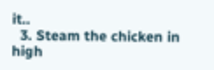it..
  3. Steam the chicken in high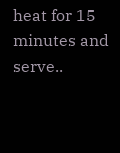heat for 15 minutes and serve..